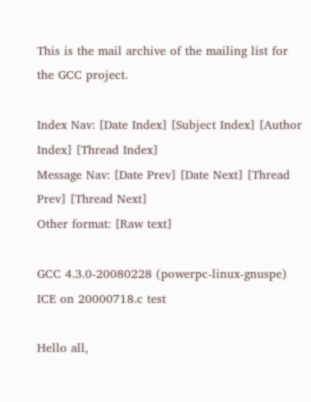This is the mail archive of the mailing list for the GCC project.

Index Nav: [Date Index] [Subject Index] [Author Index] [Thread Index]
Message Nav: [Date Prev] [Date Next] [Thread Prev] [Thread Next]
Other format: [Raw text]

GCC 4.3.0-20080228 (powerpc-linux-gnuspe) ICE on 20000718.c test

Hello all,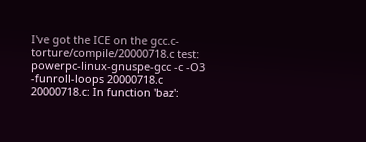I've got the ICE on the gcc.c-torture/compile/20000718.c test:
powerpc-linux-gnuspe-gcc -c -O3 -funroll-loops 20000718.c
20000718.c: In function 'baz':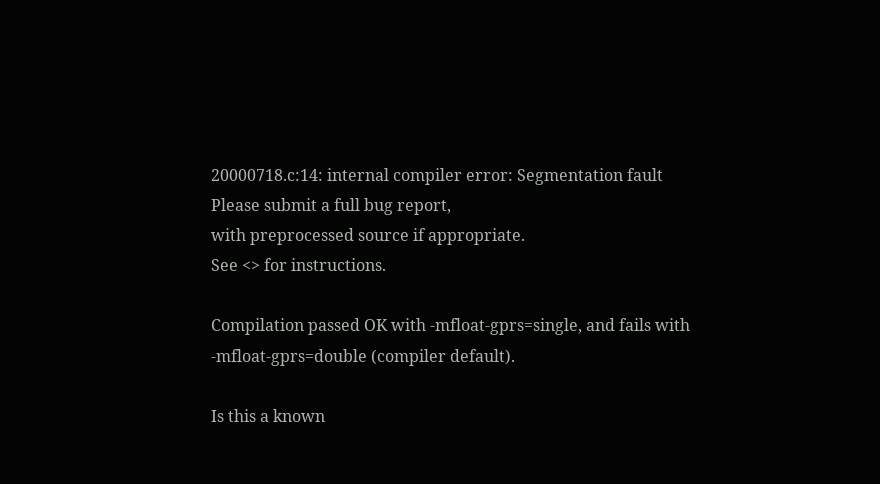20000718.c:14: internal compiler error: Segmentation fault
Please submit a full bug report,
with preprocessed source if appropriate.
See <> for instructions.

Compilation passed OK with -mfloat-gprs=single, and fails with -mfloat-gprs=double (compiler default).

Is this a known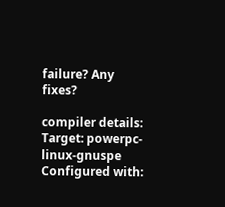failure? Any fixes?

compiler details:
Target: powerpc-linux-gnuspe
Configured with: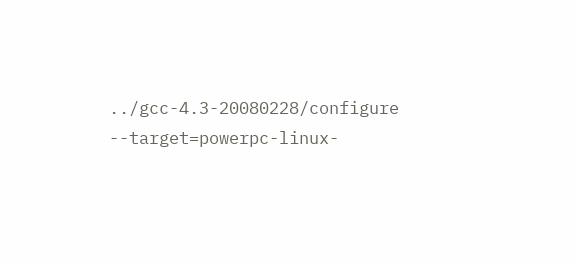../gcc-4.3-20080228/configure --target=powerpc-linux-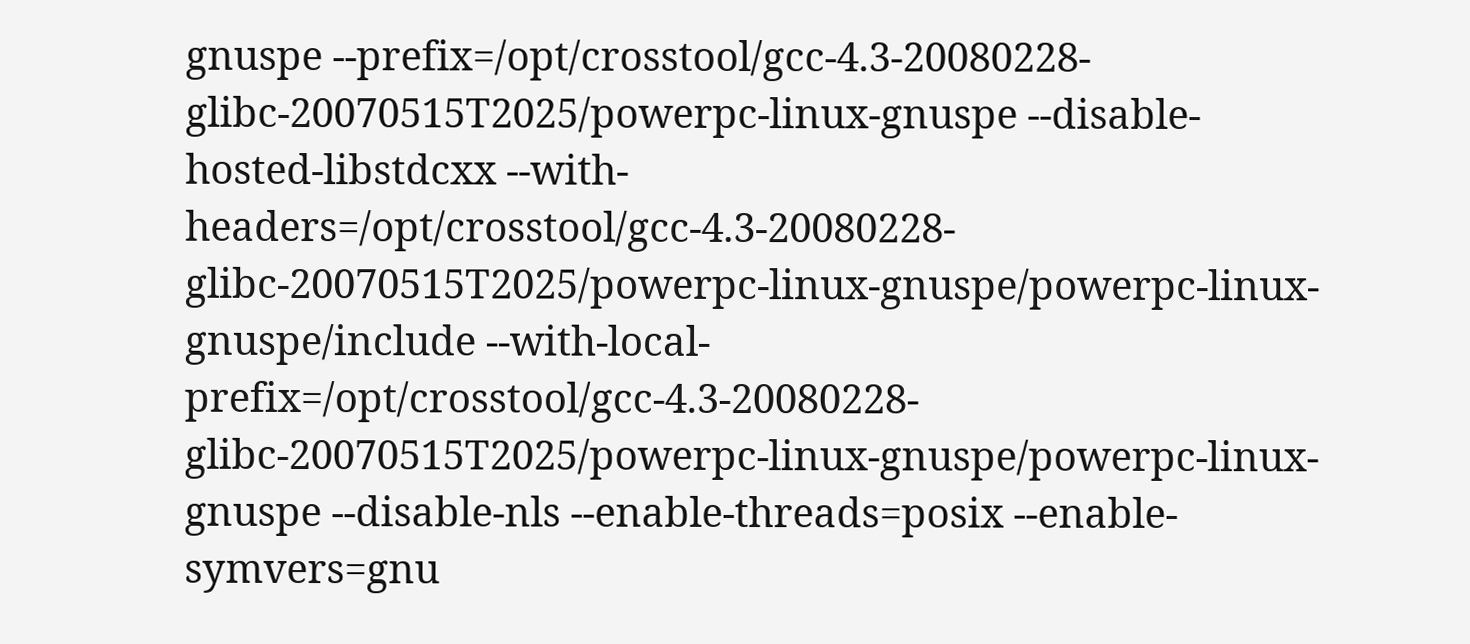gnuspe --prefix=/opt/crosstool/gcc-4.3-20080228-glibc-20070515T2025/powerpc-linux-gnuspe --disable-hosted-libstdcxx --with-headers=/opt/crosstool/gcc-4.3-20080228-glibc-20070515T2025/powerpc-linux-gnuspe/powerpc-linux-gnuspe/include --with-local-prefix=/opt/crosstool/gcc-4.3-20080228-glibc-20070515T2025/powerpc-linux-gnuspe/powerpc-linux-gnuspe --disable-nls --enable-threads=posix --enable-symvers=gnu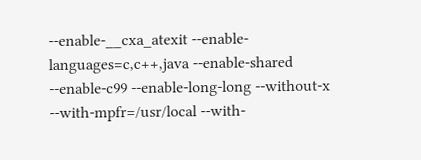--enable-__cxa_atexit --enable-languages=c,c++,java --enable-shared --enable-c99 --enable-long-long --without-x --with-mpfr=/usr/local --with-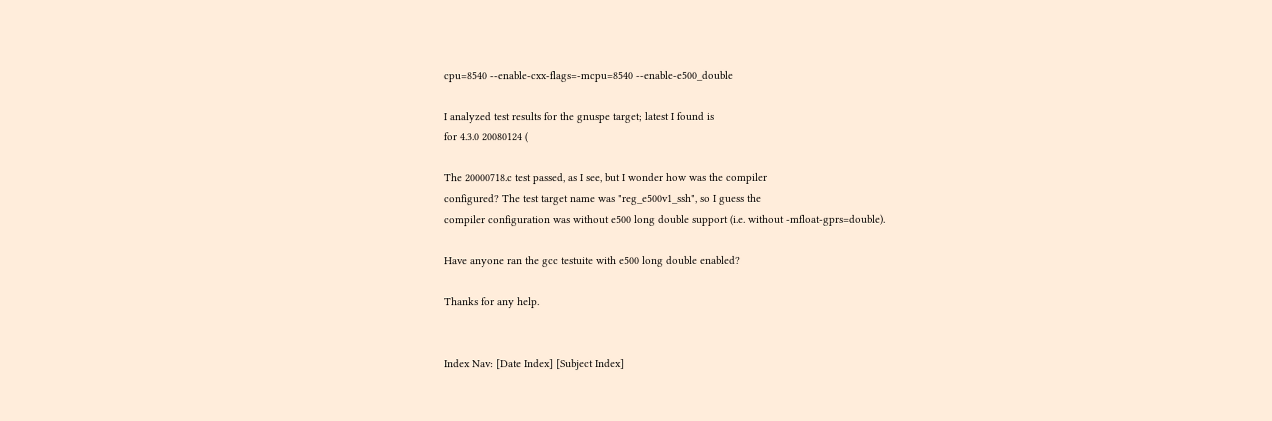cpu=8540 --enable-cxx-flags=-mcpu=8540 --enable-e500_double

I analyzed test results for the gnuspe target; latest I found is
for 4.3.0 20080124 (

The 20000718.c test passed, as I see, but I wonder how was the compiler
configured? The test target name was "reg_e500v1_ssh", so I guess the
compiler configuration was without e500 long double support (i.e. without -mfloat-gprs=double).

Have anyone ran the gcc testuite with e500 long double enabled?

Thanks for any help.


Index Nav: [Date Index] [Subject Index]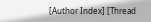[Author Index] [Thread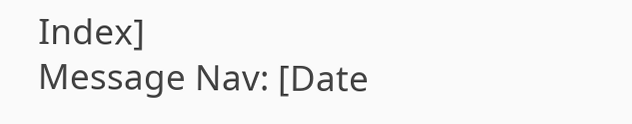Index]
Message Nav: [Date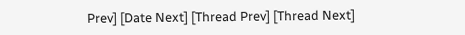Prev] [Date Next] [Thread Prev] [Thread Next]